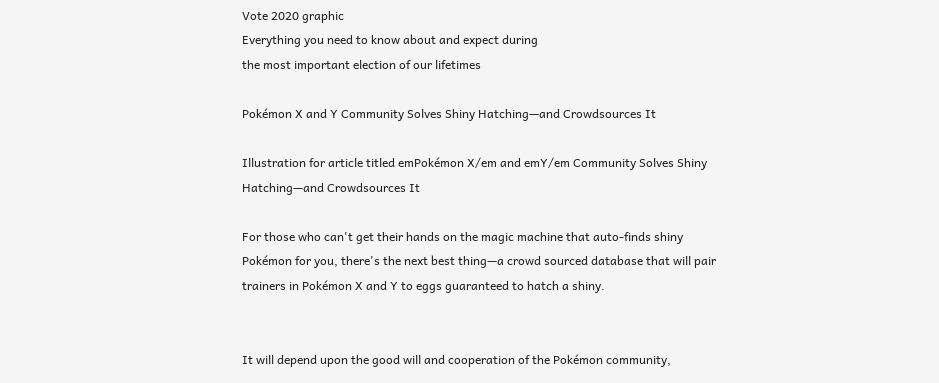Vote 2020 graphic
Everything you need to know about and expect during
the most important election of our lifetimes

Pokémon X and Y Community Solves Shiny Hatching—and Crowdsources It

Illustration for article titled emPokémon X/em and emY/em Community Solves Shiny Hatching—and Crowdsources It

For those who can't get their hands on the magic machine that auto-finds shiny Pokémon for you, there's the next best thing—a crowd sourced database that will pair trainers in Pokémon X and Y to eggs guaranteed to hatch a shiny.


It will depend upon the good will and cooperation of the Pokémon community,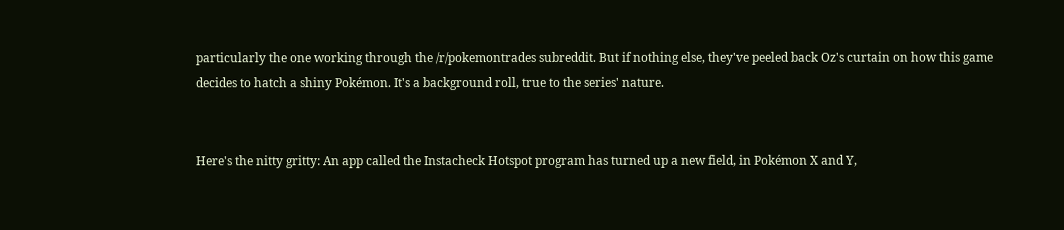particularly the one working through the /r/pokemontrades subreddit. But if nothing else, they've peeled back Oz's curtain on how this game decides to hatch a shiny Pokémon. It's a background roll, true to the series' nature.


Here's the nitty gritty: An app called the Instacheck Hotspot program has turned up a new field, in Pokémon X and Y,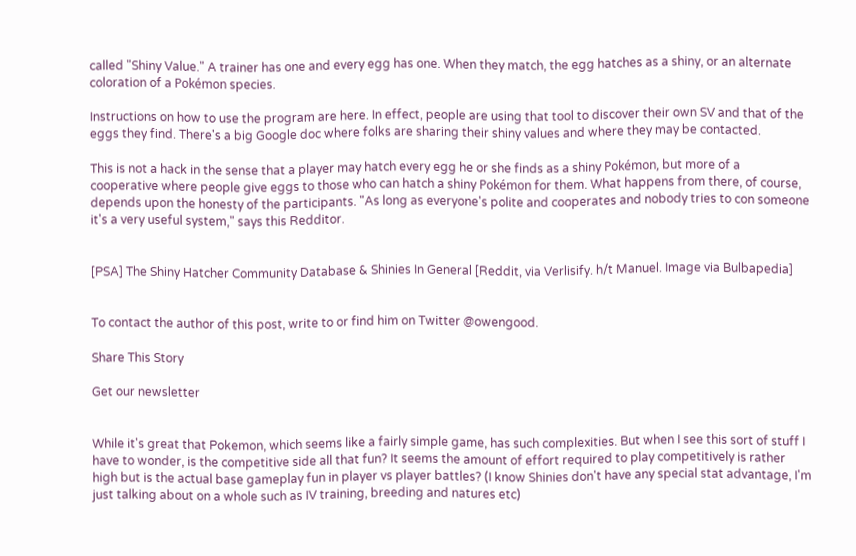called "Shiny Value." A trainer has one and every egg has one. When they match, the egg hatches as a shiny, or an alternate coloration of a Pokémon species.

Instructions on how to use the program are here. In effect, people are using that tool to discover their own SV and that of the eggs they find. There's a big Google doc where folks are sharing their shiny values and where they may be contacted.

This is not a hack in the sense that a player may hatch every egg he or she finds as a shiny Pokémon, but more of a cooperative where people give eggs to those who can hatch a shiny Pokémon for them. What happens from there, of course, depends upon the honesty of the participants. "As long as everyone's polite and cooperates and nobody tries to con someone it's a very useful system," says this Redditor.


[PSA] The Shiny Hatcher Community Database & Shinies In General [Reddit, via Verlisify. h/t Manuel. Image via Bulbapedia]


To contact the author of this post, write to or find him on Twitter @owengood.

Share This Story

Get our newsletter


While it's great that Pokemon, which seems like a fairly simple game, has such complexities. But when I see this sort of stuff I have to wonder, is the competitive side all that fun? It seems the amount of effort required to play competitively is rather high but is the actual base gameplay fun in player vs player battles? (I know Shinies don't have any special stat advantage, I'm just talking about on a whole such as IV training, breeding and natures etc)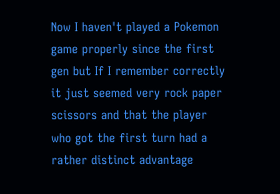Now I haven't played a Pokemon game properly since the first gen but If I remember correctly it just seemed very rock paper scissors and that the player who got the first turn had a rather distinct advantage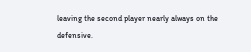leaving the second player nearly always on the defensive.